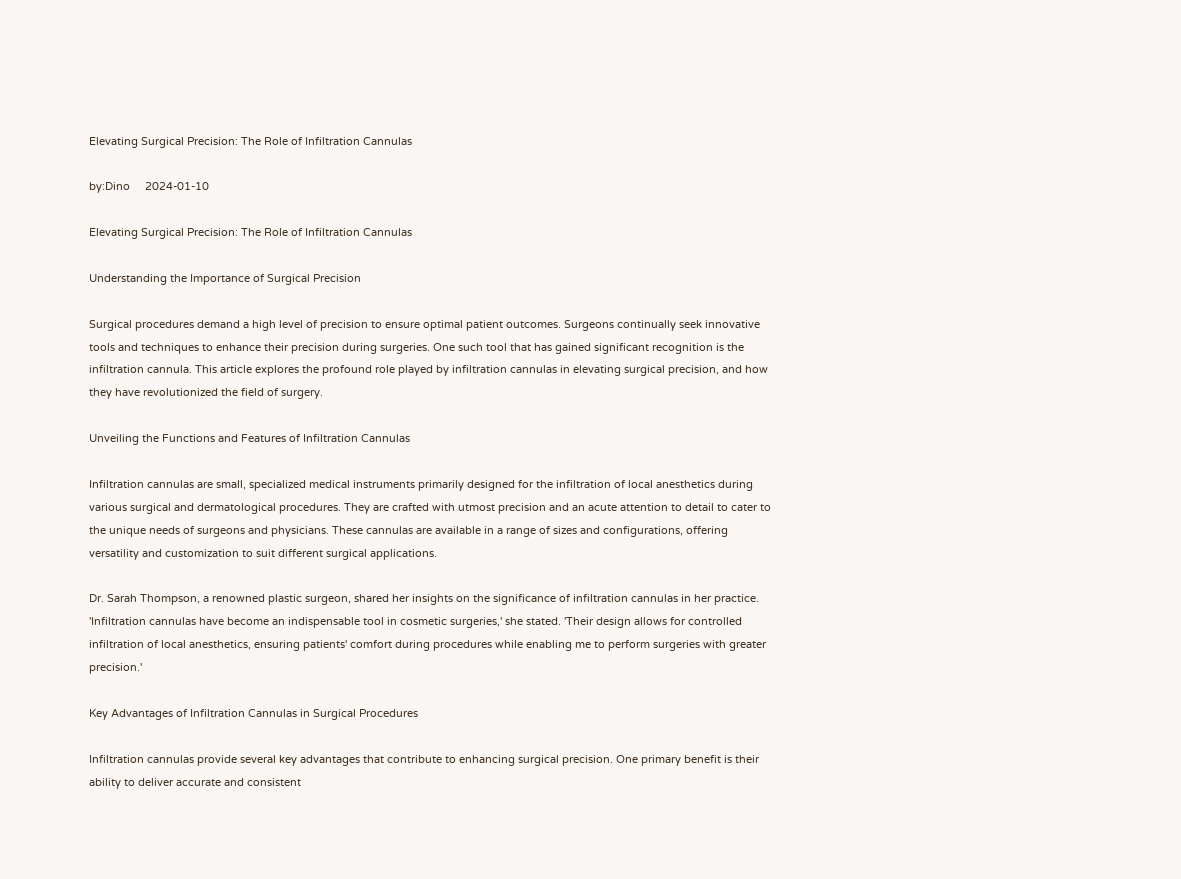Elevating Surgical Precision: The Role of Infiltration Cannulas

by:Dino     2024-01-10

Elevating Surgical Precision: The Role of Infiltration Cannulas

Understanding the Importance of Surgical Precision

Surgical procedures demand a high level of precision to ensure optimal patient outcomes. Surgeons continually seek innovative tools and techniques to enhance their precision during surgeries. One such tool that has gained significant recognition is the infiltration cannula. This article explores the profound role played by infiltration cannulas in elevating surgical precision, and how they have revolutionized the field of surgery.

Unveiling the Functions and Features of Infiltration Cannulas

Infiltration cannulas are small, specialized medical instruments primarily designed for the infiltration of local anesthetics during various surgical and dermatological procedures. They are crafted with utmost precision and an acute attention to detail to cater to the unique needs of surgeons and physicians. These cannulas are available in a range of sizes and configurations, offering versatility and customization to suit different surgical applications.

Dr. Sarah Thompson, a renowned plastic surgeon, shared her insights on the significance of infiltration cannulas in her practice. 'Infiltration cannulas have become an indispensable tool in cosmetic surgeries,' she stated. 'Their design allows for controlled infiltration of local anesthetics, ensuring patients' comfort during procedures while enabling me to perform surgeries with greater precision.'

Key Advantages of Infiltration Cannulas in Surgical Procedures

Infiltration cannulas provide several key advantages that contribute to enhancing surgical precision. One primary benefit is their ability to deliver accurate and consistent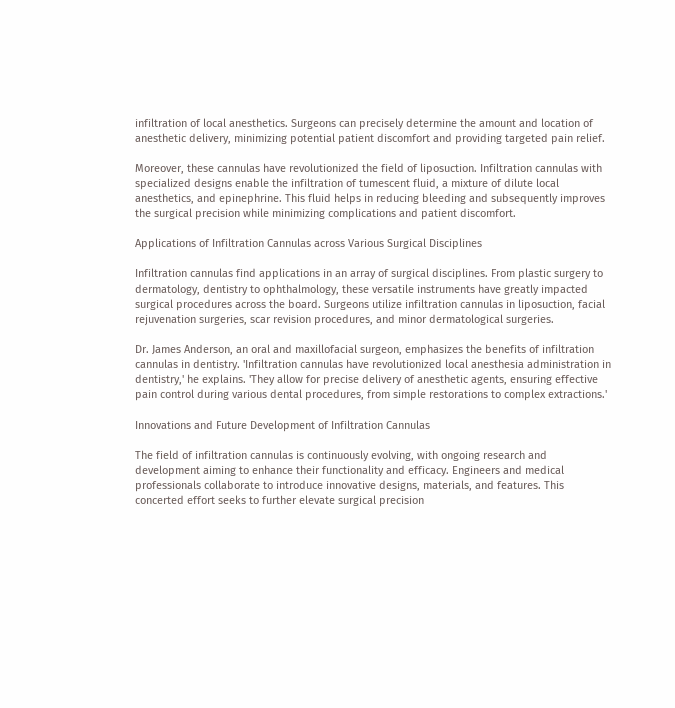infiltration of local anesthetics. Surgeons can precisely determine the amount and location of anesthetic delivery, minimizing potential patient discomfort and providing targeted pain relief.

Moreover, these cannulas have revolutionized the field of liposuction. Infiltration cannulas with specialized designs enable the infiltration of tumescent fluid, a mixture of dilute local anesthetics, and epinephrine. This fluid helps in reducing bleeding and subsequently improves the surgical precision while minimizing complications and patient discomfort.

Applications of Infiltration Cannulas across Various Surgical Disciplines

Infiltration cannulas find applications in an array of surgical disciplines. From plastic surgery to dermatology, dentistry to ophthalmology, these versatile instruments have greatly impacted surgical procedures across the board. Surgeons utilize infiltration cannulas in liposuction, facial rejuvenation surgeries, scar revision procedures, and minor dermatological surgeries.

Dr. James Anderson, an oral and maxillofacial surgeon, emphasizes the benefits of infiltration cannulas in dentistry. 'Infiltration cannulas have revolutionized local anesthesia administration in dentistry,' he explains. 'They allow for precise delivery of anesthetic agents, ensuring effective pain control during various dental procedures, from simple restorations to complex extractions.'

Innovations and Future Development of Infiltration Cannulas

The field of infiltration cannulas is continuously evolving, with ongoing research and development aiming to enhance their functionality and efficacy. Engineers and medical professionals collaborate to introduce innovative designs, materials, and features. This concerted effort seeks to further elevate surgical precision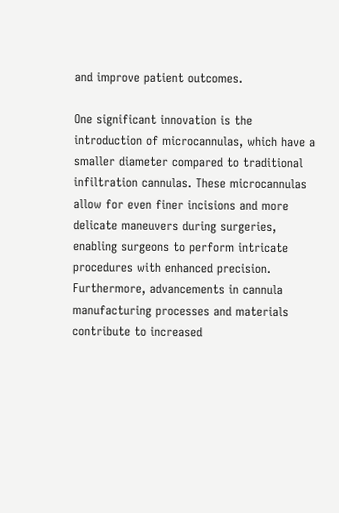and improve patient outcomes.

One significant innovation is the introduction of microcannulas, which have a smaller diameter compared to traditional infiltration cannulas. These microcannulas allow for even finer incisions and more delicate maneuvers during surgeries, enabling surgeons to perform intricate procedures with enhanced precision. Furthermore, advancements in cannula manufacturing processes and materials contribute to increased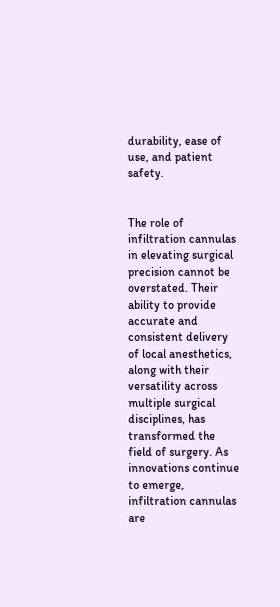durability, ease of use, and patient safety.


The role of infiltration cannulas in elevating surgical precision cannot be overstated. Their ability to provide accurate and consistent delivery of local anesthetics, along with their versatility across multiple surgical disciplines, has transformed the field of surgery. As innovations continue to emerge, infiltration cannulas are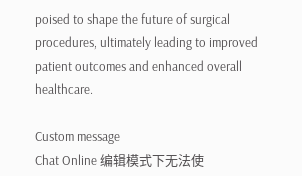poised to shape the future of surgical procedures, ultimately leading to improved patient outcomes and enhanced overall healthcare.

Custom message
Chat Online 编辑模式下无法使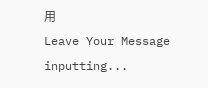用
Leave Your Message inputting...